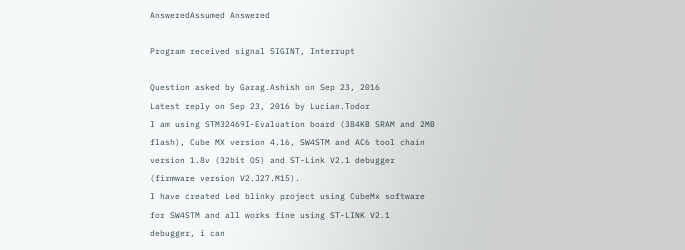AnsweredAssumed Answered

Program received signal SIGINT, Interrupt

Question asked by Garag.Ashish on Sep 23, 2016
Latest reply on Sep 23, 2016 by Lucian.Todor
I am using STM32469I-Evaluation board (384KB SRAM and 2MB flash), Cube MX version 4.16, SW4STM and AC6 tool chain version 1.8v (32bit OS) and ST-Link V2.1 debugger (firmware version V2.J27.M15).
I have created Led blinky project using CubeMx software for SW4STM and all works fine using ST-LINK V2.1 debugger, i can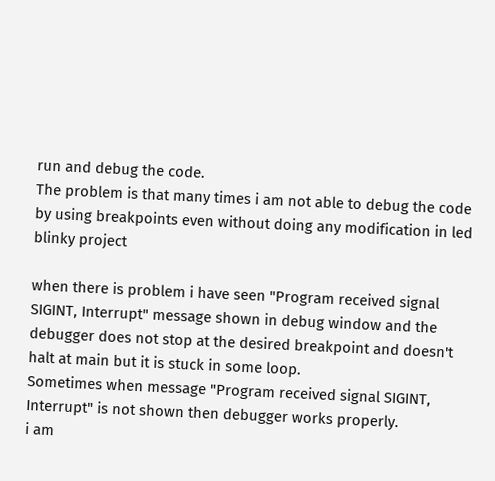run and debug the code.
The problem is that many times i am not able to debug the code by using breakpoints even without doing any modification in led blinky project

when there is problem i have seen "Program received signal SIGINT, Interrupt" message shown in debug window and the debugger does not stop at the desired breakpoint and doesn't halt at main but it is stuck in some loop.
Sometimes when message "Program received signal SIGINT, Interrupt" is not shown then debugger works properly.
i am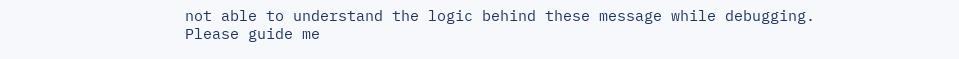not able to understand the logic behind these message while debugging.
Please guide me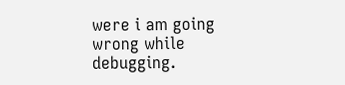were i am going wrong while debugging.